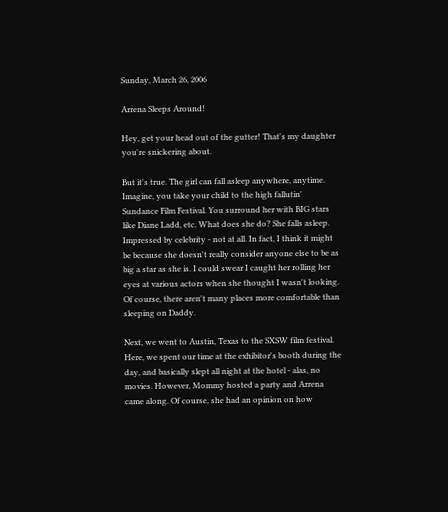Sunday, March 26, 2006

Arrena Sleeps Around!

Hey, get your head out of the gutter! That's my daughter you're snickering about.

But it's true. The girl can fall asleep anywhere, anytime. Imagine, you take your child to the high fallutin' Sundance Film Festival. You surround her with BIG stars like Diane Ladd, etc. What does she do? She falls asleep. Impressed by celebrity - not at all. In fact, I think it might be because she doesn't really consider anyone else to be as big a star as she is. I could swear I caught her rolling her eyes at various actors when she thought I wasn't looking. Of course, there aren't many places more comfortable than sleeping on Daddy.

Next, we went to Austin, Texas to the SXSW film festival. Here, we spent our time at the exhibitor's booth during the day, and basically slept all night at the hotel - alas, no movies. However, Mommy hosted a party and Arrena came along. Of course, she had an opinion on how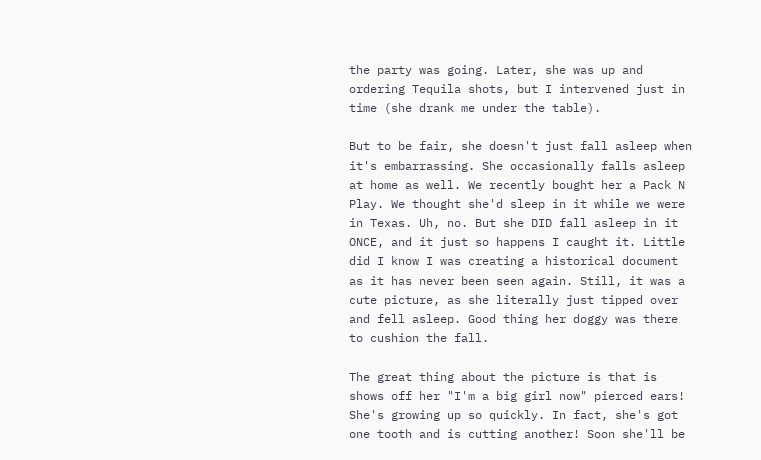the party was going. Later, she was up and ordering Tequila shots, but I intervened just in time (she drank me under the table).

But to be fair, she doesn't just fall asleep when it's embarrassing. She occasionally falls asleep at home as well. We recently bought her a Pack N Play. We thought she'd sleep in it while we were in Texas. Uh, no. But she DID fall asleep in it ONCE, and it just so happens I caught it. Little did I know I was creating a historical document as it has never been seen again. Still, it was a cute picture, as she literally just tipped over and fell asleep. Good thing her doggy was there to cushion the fall.

The great thing about the picture is that is shows off her "I'm a big girl now" pierced ears! She's growing up so quickly. In fact, she's got one tooth and is cutting another! Soon she'll be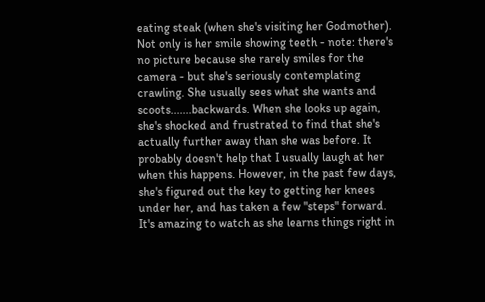eating steak (when she's visiting her Godmother). Not only is her smile showing teeth - note: there's no picture because she rarely smiles for the camera - but she's seriously contemplating crawling. She usually sees what she wants and scoots.......backwards. When she looks up again, she's shocked and frustrated to find that she's actually further away than she was before. It probably doesn't help that I usually laugh at her when this happens. However, in the past few days, she's figured out the key to getting her knees under her, and has taken a few "steps" forward. It's amazing to watch as she learns things right in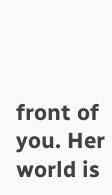front of you. Her world is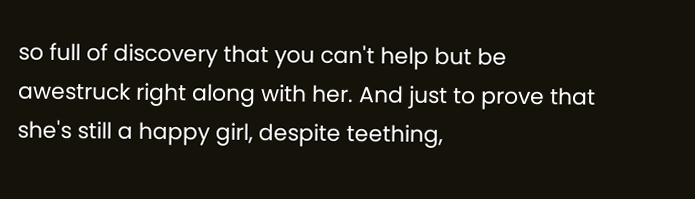so full of discovery that you can't help but be awestruck right along with her. And just to prove that she's still a happy girl, despite teething,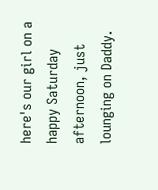here's our girl on a happy Saturday afternoon, just lounging on Daddy.